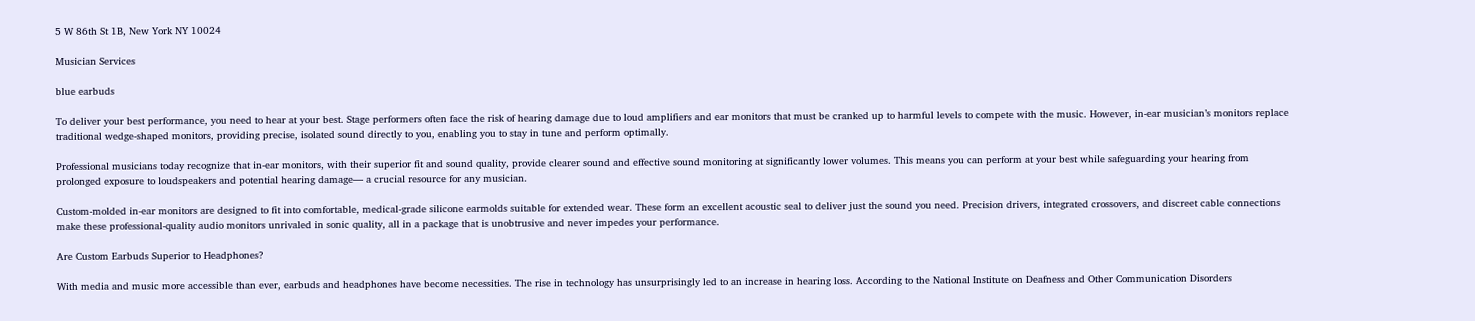5 W 86th St 1B, New York NY 10024

Musician Services

blue earbuds

To deliver your best performance, you need to hear at your best. Stage performers often face the risk of hearing damage due to loud amplifiers and ear monitors that must be cranked up to harmful levels to compete with the music. However, in-ear musician’s monitors replace traditional wedge-shaped monitors, providing precise, isolated sound directly to you, enabling you to stay in tune and perform optimally.

Professional musicians today recognize that in-ear monitors, with their superior fit and sound quality, provide clearer sound and effective sound monitoring at significantly lower volumes. This means you can perform at your best while safeguarding your hearing from prolonged exposure to loudspeakers and potential hearing damage— a crucial resource for any musician.

Custom-molded in-ear monitors are designed to fit into comfortable, medical-grade silicone earmolds suitable for extended wear. These form an excellent acoustic seal to deliver just the sound you need. Precision drivers, integrated crossovers, and discreet cable connections make these professional-quality audio monitors unrivaled in sonic quality, all in a package that is unobtrusive and never impedes your performance.

Are Custom Earbuds Superior to Headphones?

With media and music more accessible than ever, earbuds and headphones have become necessities. The rise in technology has unsurprisingly led to an increase in hearing loss. According to the National Institute on Deafness and Other Communication Disorders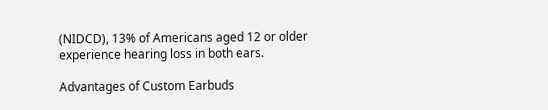(NIDCD), 13% of Americans aged 12 or older experience hearing loss in both ears.

Advantages of Custom Earbuds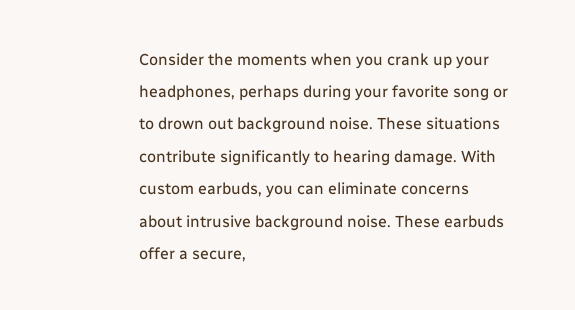Consider the moments when you crank up your headphones, perhaps during your favorite song or to drown out background noise. These situations contribute significantly to hearing damage. With custom earbuds, you can eliminate concerns about intrusive background noise. These earbuds offer a secure,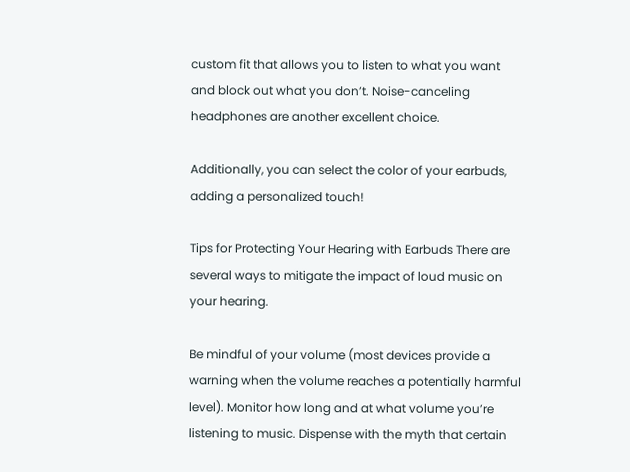custom fit that allows you to listen to what you want and block out what you don’t. Noise-canceling headphones are another excellent choice.

Additionally, you can select the color of your earbuds, adding a personalized touch!

Tips for Protecting Your Hearing with Earbuds There are several ways to mitigate the impact of loud music on your hearing.

Be mindful of your volume (most devices provide a warning when the volume reaches a potentially harmful level). Monitor how long and at what volume you’re listening to music. Dispense with the myth that certain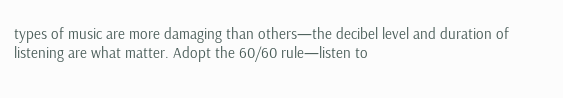types of music are more damaging than others—the decibel level and duration of listening are what matter. Adopt the 60/60 rule—listen to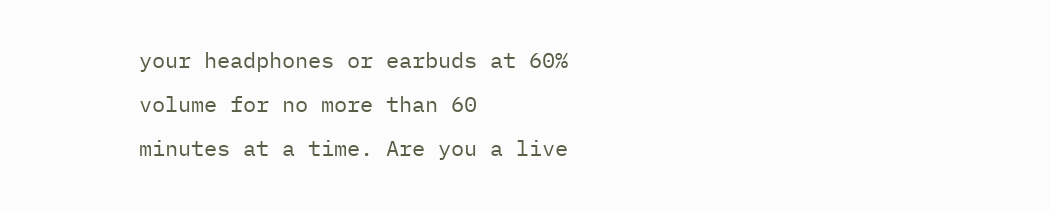your headphones or earbuds at 60% volume for no more than 60 minutes at a time. Are you a live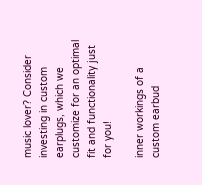music lover? Consider investing in custom earplugs, which we customize for an optimal fit and functionality just for you!

inner workings of a custom earbud